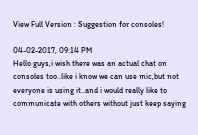View Full Version : Suggestion for consoles!

04-02-2017, 09:14 PM
Hello guys,i wish there was an actual chat on consoles too..like i know we can use mic,but not everyone is using it..and i would really like to communicate with others without just keep saying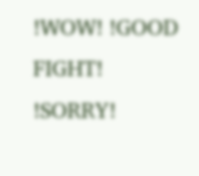!WOW! !GOOD FIGHT! !SORRY!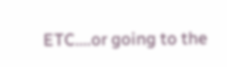ETC....or going to the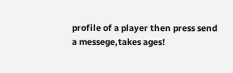profile of a player then press send a messege,takes ages!